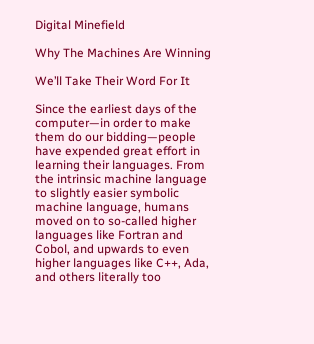Digital Minefield

Why The Machines Are Winning

We’ll Take Their Word For It

Since the earliest days of the computer—in order to make them do our bidding—people have expended great effort in learning their languages. From the intrinsic machine language to slightly easier symbolic machine language, humans moved on to so-called higher languages like Fortran and Cobol, and upwards to even higher languages like C++, Ada, and others literally too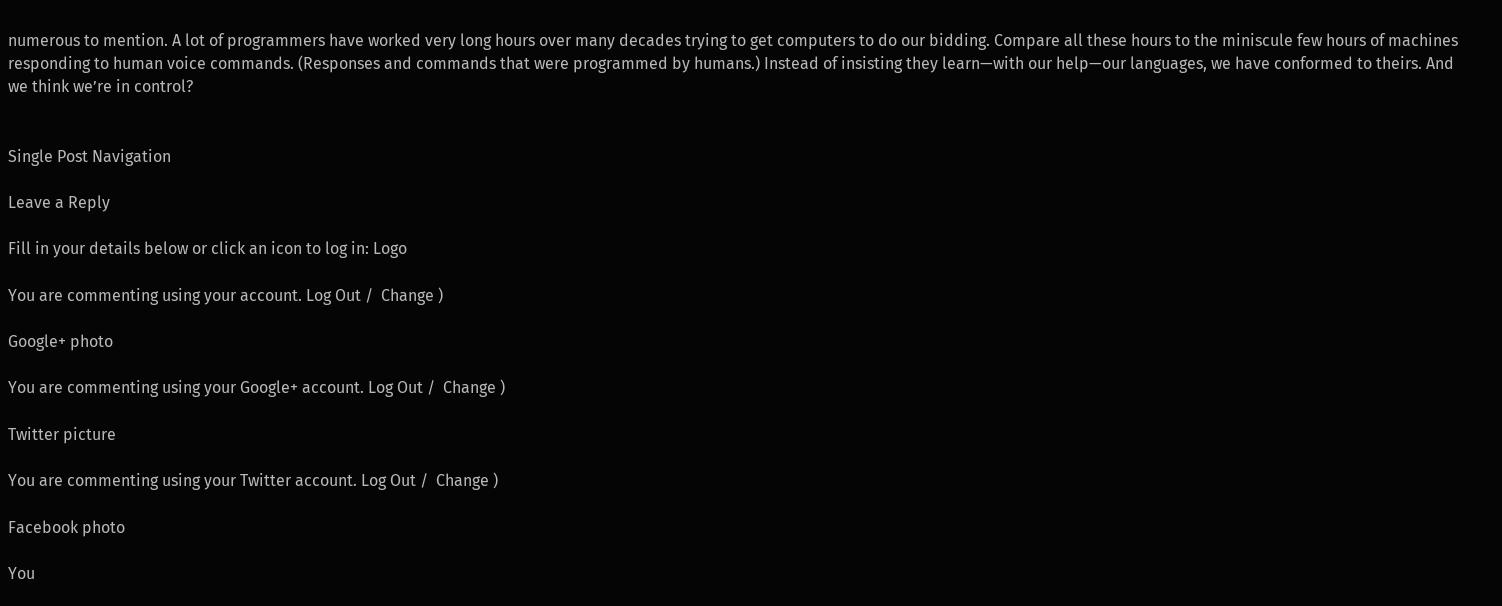numerous to mention. A lot of programmers have worked very long hours over many decades trying to get computers to do our bidding. Compare all these hours to the miniscule few hours of machines responding to human voice commands. (Responses and commands that were programmed by humans.) Instead of insisting they learn—with our help—our languages, we have conformed to theirs. And we think we’re in control?


Single Post Navigation

Leave a Reply

Fill in your details below or click an icon to log in: Logo

You are commenting using your account. Log Out /  Change )

Google+ photo

You are commenting using your Google+ account. Log Out /  Change )

Twitter picture

You are commenting using your Twitter account. Log Out /  Change )

Facebook photo

You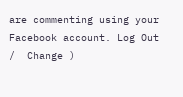are commenting using your Facebook account. Log Out /  Change )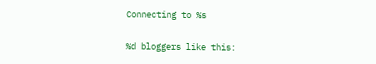Connecting to %s

%d bloggers like this: